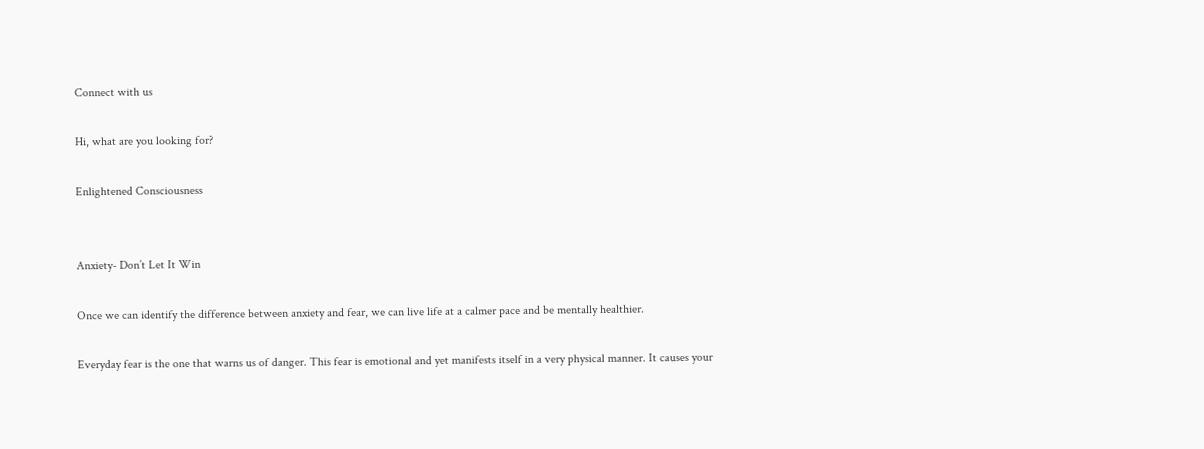Connect with us

Hi, what are you looking for?

Enlightened Consciousness


Anxiety- Don’t Let It Win

Once we can identify the difference between anxiety and fear, we can live life at a calmer pace and be mentally healthier.

Everyday fear is the one that warns us of danger. This fear is emotional and yet manifests itself in a very physical manner. It causes your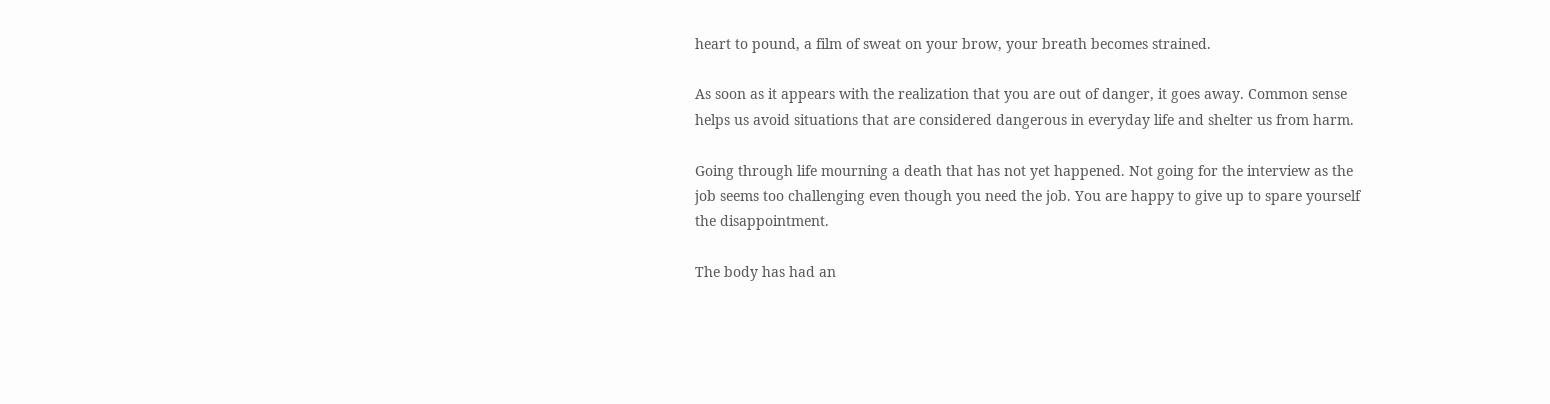heart to pound, a film of sweat on your brow, your breath becomes strained.

As soon as it appears with the realization that you are out of danger, it goes away. Common sense helps us avoid situations that are considered dangerous in everyday life and shelter us from harm.

Going through life mourning a death that has not yet happened. Not going for the interview as the job seems too challenging even though you need the job. You are happy to give up to spare yourself the disappointment.

The body has had an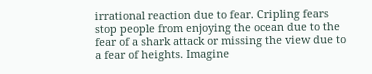irrational reaction due to fear. Cripling fears stop people from enjoying the ocean due to the fear of a shark attack or missing the view due to a fear of heights. Imagine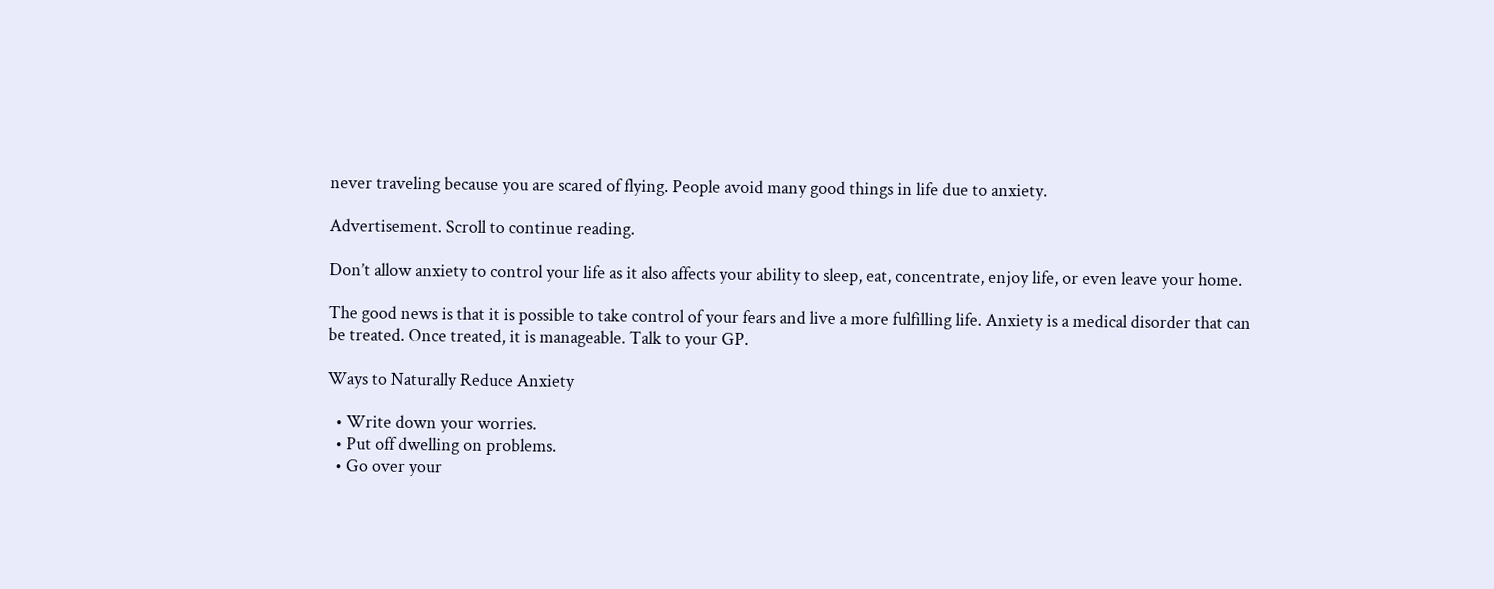never traveling because you are scared of flying. People avoid many good things in life due to anxiety.

Advertisement. Scroll to continue reading.

Don’t allow anxiety to control your life as it also affects your ability to sleep, eat, concentrate, enjoy life, or even leave your home.

The good news is that it is possible to take control of your fears and live a more fulfilling life. Anxiety is a medical disorder that can be treated. Once treated, it is manageable. Talk to your GP.

Ways to Naturally Reduce Anxiety

  • Write down your worries.
  • Put off dwelling on problems.
  • Go over your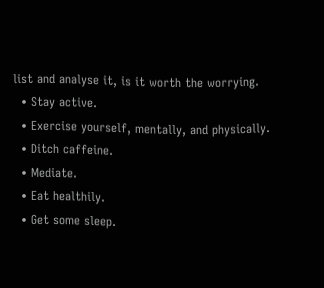list and analyse it, is it worth the worrying.
  • Stay active.
  • Exercise yourself, mentally, and physically.
  • Ditch caffeine.
  • Mediate.
  • Eat healthily.
  • Get some sleep.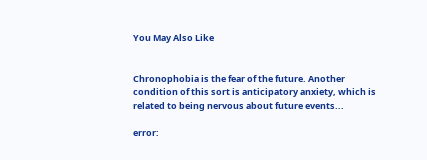You May Also Like


Chronophobia is the fear of the future. Another condition of this sort is anticipatory anxiety, which is related to being nervous about future events...

error: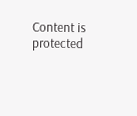Content is protected